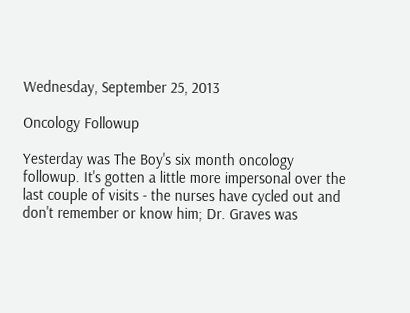Wednesday, September 25, 2013

Oncology Followup

Yesterday was The Boy's six month oncology followup. It's gotten a little more impersonal over the last couple of visits - the nurses have cycled out and don't remember or know him; Dr. Graves was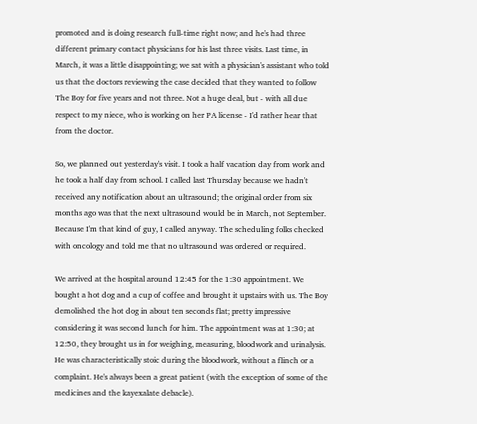promoted and is doing research full-time right now; and he's had three different primary contact physicians for his last three visits. Last time, in March, it was a little disappointing; we sat with a physician's assistant who told us that the doctors reviewing the case decided that they wanted to follow The Boy for five years and not three. Not a huge deal, but - with all due respect to my niece, who is working on her PA license - I'd rather hear that from the doctor.

So, we planned out yesterday's visit. I took a half vacation day from work and he took a half day from school. I called last Thursday because we hadn't received any notification about an ultrasound; the original order from six months ago was that the next ultrasound would be in March, not September. Because I'm that kind of guy, I called anyway. The scheduling folks checked with oncology and told me that no ultrasound was ordered or required.

We arrived at the hospital around 12:45 for the 1:30 appointment. We bought a hot dog and a cup of coffee and brought it upstairs with us. The Boy demolished the hot dog in about ten seconds flat; pretty impressive considering it was second lunch for him. The appointment was at 1:30; at 12:50, they brought us in for weighing, measuring, bloodwork and urinalysis. He was characteristically stoic during the bloodwork, without a flinch or a complaint. He's always been a great patient (with the exception of some of the medicines and the kayexalate debacle).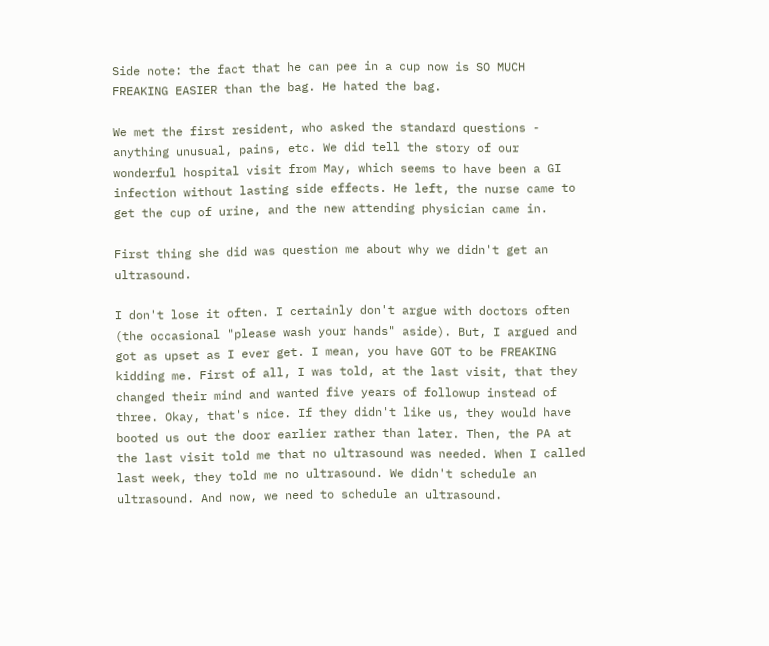Side note: the fact that he can pee in a cup now is SO MUCH FREAKING EASIER than the bag. He hated the bag.

We met the first resident, who asked the standard questions - anything unusual, pains, etc. We did tell the story of our wonderful hospital visit from May, which seems to have been a GI infection without lasting side effects. He left, the nurse came to get the cup of urine, and the new attending physician came in.

First thing she did was question me about why we didn't get an ultrasound.

I don't lose it often. I certainly don't argue with doctors often (the occasional "please wash your hands" aside). But, I argued and got as upset as I ever get. I mean, you have GOT to be FREAKING kidding me. First of all, I was told, at the last visit, that they changed their mind and wanted five years of followup instead of three. Okay, that's nice. If they didn't like us, they would have booted us out the door earlier rather than later. Then, the PA at the last visit told me that no ultrasound was needed. When I called last week, they told me no ultrasound. We didn't schedule an ultrasound. And now, we need to schedule an ultrasound.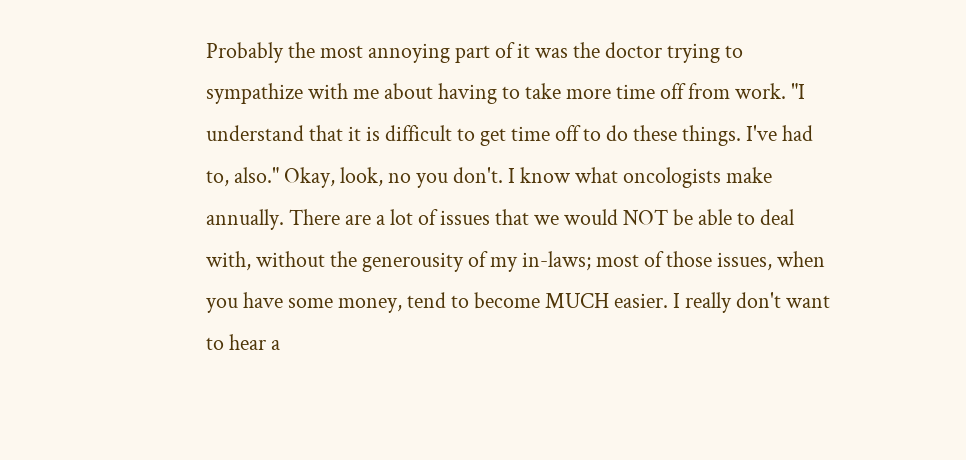Probably the most annoying part of it was the doctor trying to sympathize with me about having to take more time off from work. "I understand that it is difficult to get time off to do these things. I've had to, also." Okay, look, no you don't. I know what oncologists make annually. There are a lot of issues that we would NOT be able to deal with, without the generousity of my in-laws; most of those issues, when you have some money, tend to become MUCH easier. I really don't want to hear a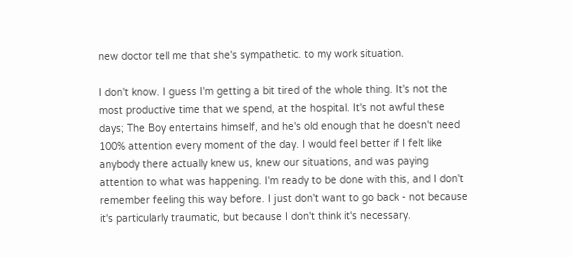new doctor tell me that she's sympathetic. to my work situation.

I don't know. I guess I'm getting a bit tired of the whole thing. It's not the most productive time that we spend, at the hospital. It's not awful these days; The Boy entertains himself, and he's old enough that he doesn't need 100% attention every moment of the day. I would feel better if I felt like anybody there actually knew us, knew our situations, and was paying attention to what was happening. I'm ready to be done with this, and I don't remember feeling this way before. I just don't want to go back - not because it's particularly traumatic, but because I don't think it's necessary.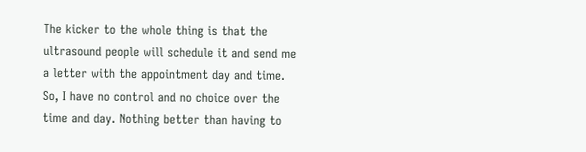The kicker to the whole thing is that the ultrasound people will schedule it and send me a letter with the appointment day and time. So, I have no control and no choice over the time and day. Nothing better than having to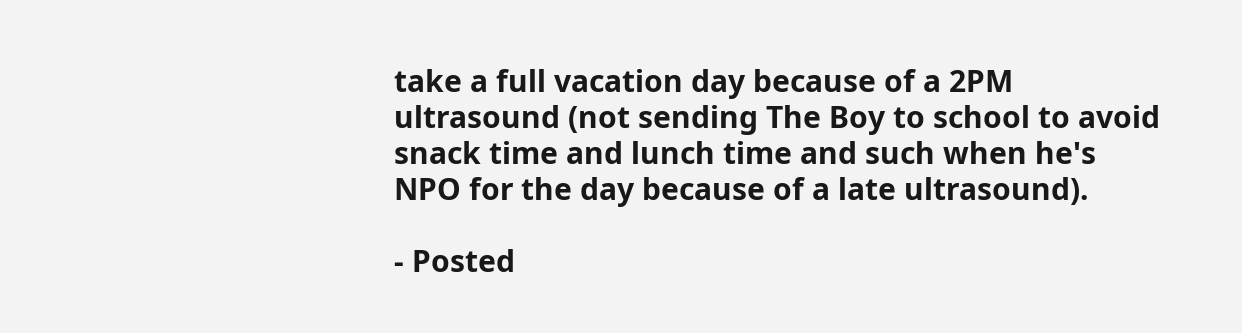take a full vacation day because of a 2PM ultrasound (not sending The Boy to school to avoid snack time and lunch time and such when he's NPO for the day because of a late ultrasound).

- Posted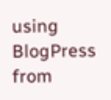using BlogPress from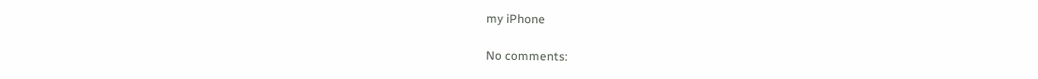my iPhone

No comments: